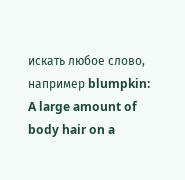искать любое слово, например blumpkin:
A large amount of body hair on a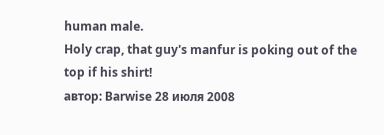human male.
Holy crap, that guy's manfur is poking out of the top if his shirt!
автор: Barwise 28 июля 2008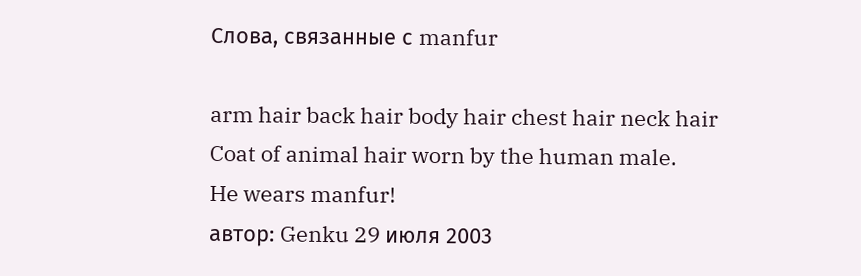Слова, связанные с manfur

arm hair back hair body hair chest hair neck hair
Coat of animal hair worn by the human male.
He wears manfur!
автор: Genku 29 июля 2003